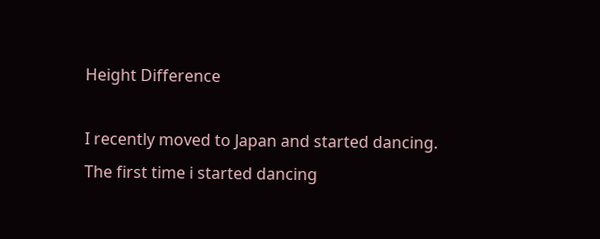Height Difference

I recently moved to Japan and started dancing. The first time i started dancing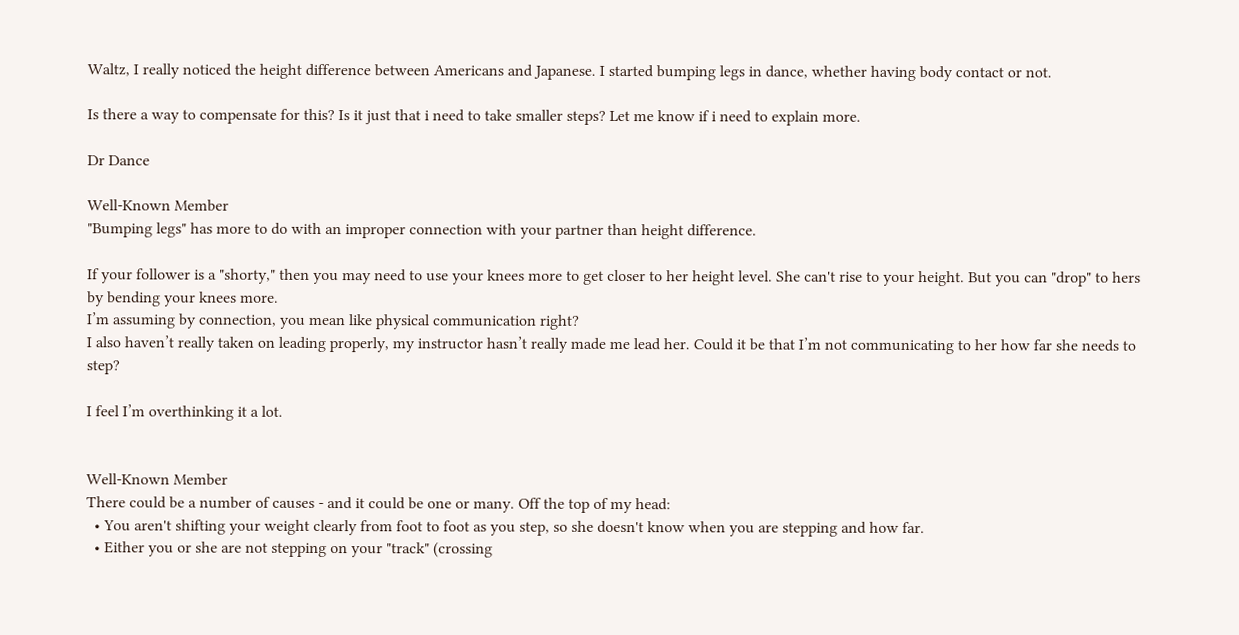Waltz, I really noticed the height difference between Americans and Japanese. I started bumping legs in dance, whether having body contact or not.

Is there a way to compensate for this? Is it just that i need to take smaller steps? Let me know if i need to explain more.

Dr Dance

Well-Known Member
"Bumping legs" has more to do with an improper connection with your partner than height difference.

If your follower is a "shorty," then you may need to use your knees more to get closer to her height level. She can't rise to your height. But you can "drop" to hers by bending your knees more.
I’m assuming by connection, you mean like physical communication right?
I also haven’t really taken on leading properly, my instructor hasn’t really made me lead her. Could it be that I’m not communicating to her how far she needs to step?

I feel I’m overthinking it a lot.


Well-Known Member
There could be a number of causes - and it could be one or many. Off the top of my head:
  • You aren't shifting your weight clearly from foot to foot as you step, so she doesn't know when you are stepping and how far.
  • Either you or she are not stepping on your "track" (crossing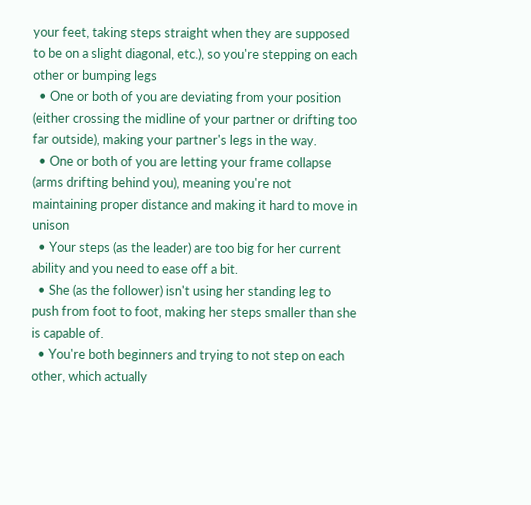your feet, taking steps straight when they are supposed to be on a slight diagonal, etc.), so you're stepping on each other or bumping legs
  • One or both of you are deviating from your position (either crossing the midline of your partner or drifting too far outside), making your partner's legs in the way.
  • One or both of you are letting your frame collapse (arms drifting behind you), meaning you're not maintaining proper distance and making it hard to move in unison
  • Your steps (as the leader) are too big for her current ability and you need to ease off a bit.
  • She (as the follower) isn't using her standing leg to push from foot to foot, making her steps smaller than she is capable of.
  • You're both beginners and trying to not step on each other, which actually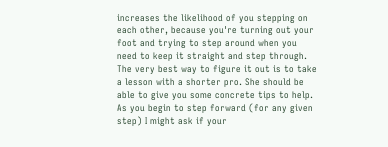increases the likelihood of you stepping on each other, because you're turning out your foot and trying to step around when you need to keep it straight and step through.
The very best way to figure it out is to take a lesson with a shorter pro. She should be able to give you some concrete tips to help.
As you begin to step forward (for any given step) I might ask if your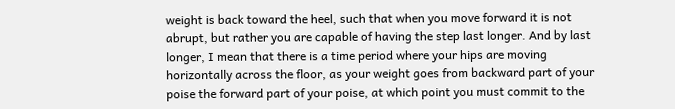weight is back toward the heel, such that when you move forward it is not abrupt, but rather you are capable of having the step last longer. And by last longer, I mean that there is a time period where your hips are moving horizontally across the floor, as your weight goes from backward part of your poise the forward part of your poise, at which point you must commit to the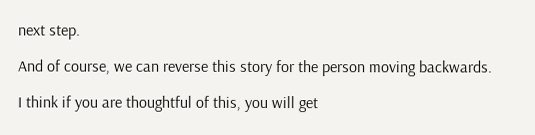next step.

And of course, we can reverse this story for the person moving backwards.

I think if you are thoughtful of this, you will get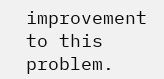improvement to this problem.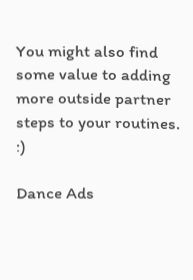You might also find some value to adding more outside partner steps to your routines. :)

Dance Ads